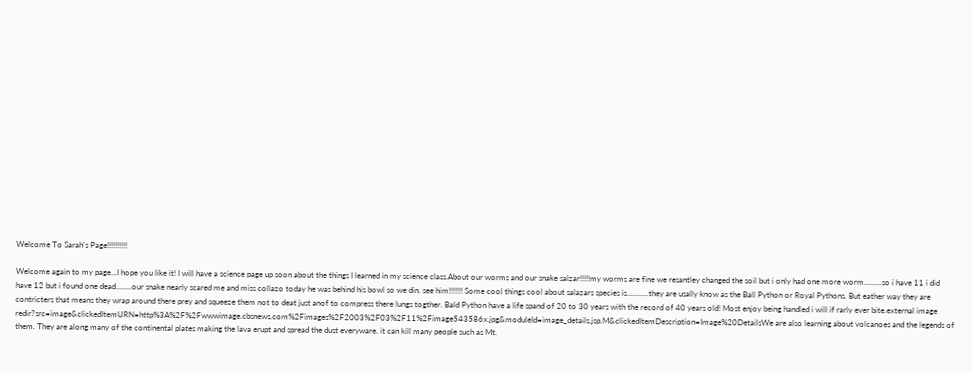Welcome To Sarah's Page!!!!!!!!!!

Welcome again to my page...I hope you like it! I will have a science page up soon about the things I learned in my science class.About our worms and our snake salzar!!!!!my worms are fine we resantley changed the soil but i only had one more worm.........so i have 11 i did have 12 but i found one dead........our snake nearly scared me and miss collazo today he was behind his bowl so we din. see him!!!!!!! Some cool things cool about salazars species is...........they are usally know as the Ball Python or Royal Pythons. But eather way they are contricters that means they wrap around there prey and squeeze them not to deat just anof to compress there lungs togther. Bald Python have a life spand of 20 to 30 years with the record of 40 years old! Most enjoy being handled i will if rarly ever bite.external image redir?src=image&clickedItemURN=http%3A%2F%2Fwwwimage.cbsnews.com%2Fimages%2F2003%2F03%2F11%2Fimage543586x.jpg&moduleId=image_details.jsp.M&clickedItemDescription=Image%20DetailsWe are also learning about volcanoes and the legends of them. They are along many of the continental plates making the lava erupt and spread the dust everyware. it can kill many people such as Mt.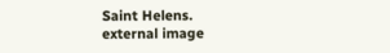Saint Helens.
external image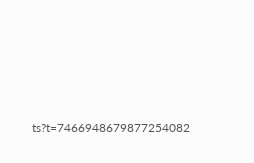ts?t=7466948679877254082